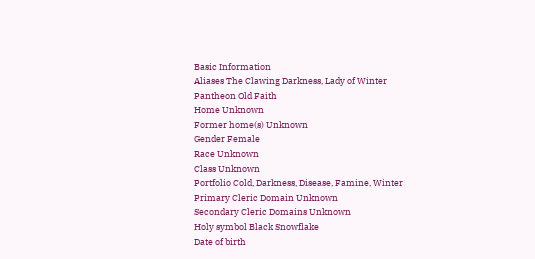Basic Information
Aliases The Clawing Darkness, Lady of Winter
Pantheon Old Faith
Home Unknown
Former home(s) Unknown
Gender Female
Race Unknown
Class Unknown
Portfolio Cold, Darkness, Disease, Famine, Winter
Primary Cleric Domain Unknown
Secondary Cleric Domains Unknown
Holy symbol Black Snowflake
Date of birth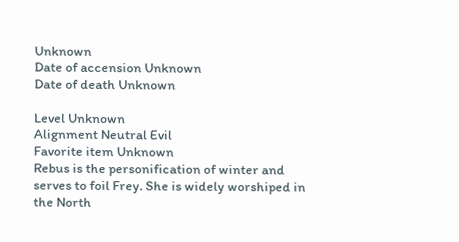Unknown
Date of accension Unknown
Date of death Unknown

Level Unknown
Alignment Neutral Evil
Favorite item Unknown
Rebus is the personification of winter and serves to foil Frey. She is widely worshiped in the North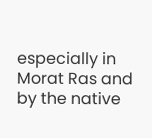especially in Morat Ras and by the native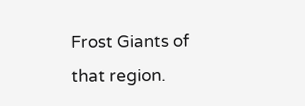Frost Giants of that region.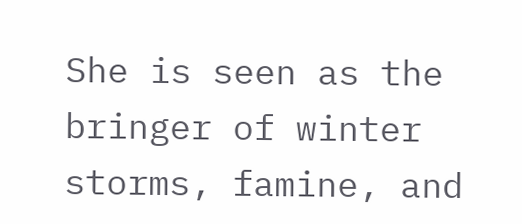She is seen as the bringer of winter storms, famine, and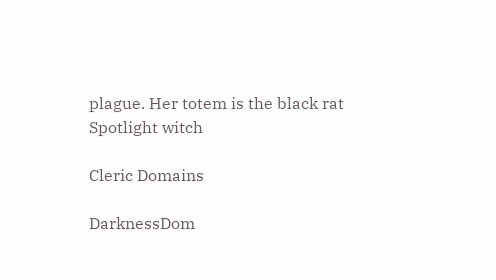plague. Her totem is the black rat
Spotlight witch

Cleric Domains

DarknessDom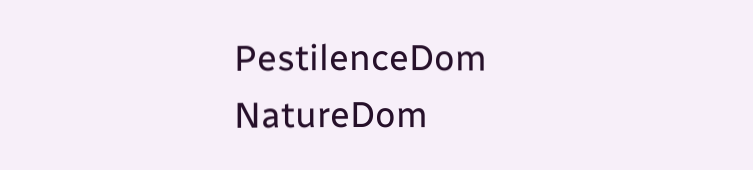PestilenceDom NatureDom